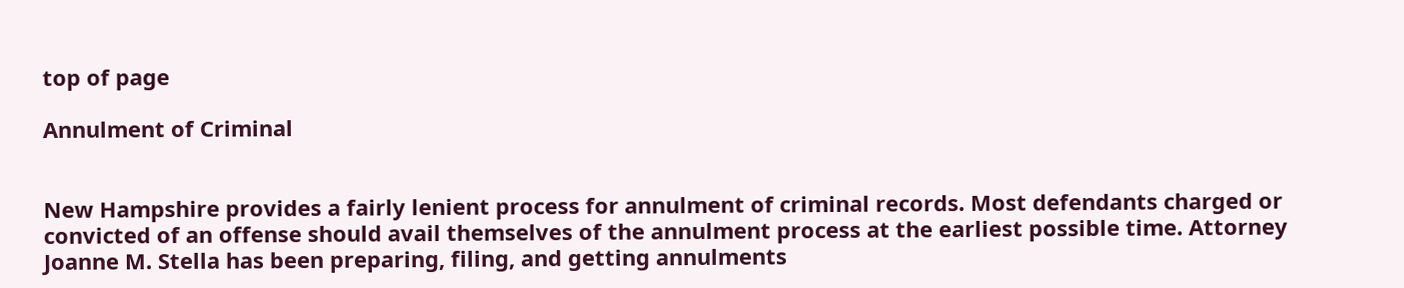top of page

Annulment of Criminal


New Hampshire provides a fairly lenient process for annulment of criminal records. Most defendants charged or convicted of an offense should avail themselves of the annulment process at the earliest possible time. Attorney Joanne M. Stella has been preparing, filing, and getting annulments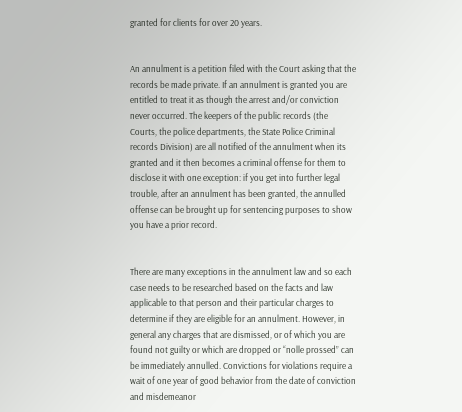granted for clients for over 20 years.


An annulment is a petition filed with the Court asking that the records be made private. If an annulment is granted you are entitled to treat it as though the arrest and/or conviction never occurred. The keepers of the public records (the Courts, the police departments, the State Police Criminal records Division) are all notified of the annulment when its granted and it then becomes a criminal offense for them to disclose it with one exception: if you get into further legal trouble, after an annulment has been granted, the annulled offense can be brought up for sentencing purposes to show you have a prior record.


There are many exceptions in the annulment law and so each case needs to be researched based on the facts and law applicable to that person and their particular charges to determine if they are eligible for an annulment. However, in general any charges that are dismissed, or of which you are found not guilty or which are dropped or “nolle prossed” can be immediately annulled. Convictions for violations require a wait of one year of good behavior from the date of conviction and misdemeanor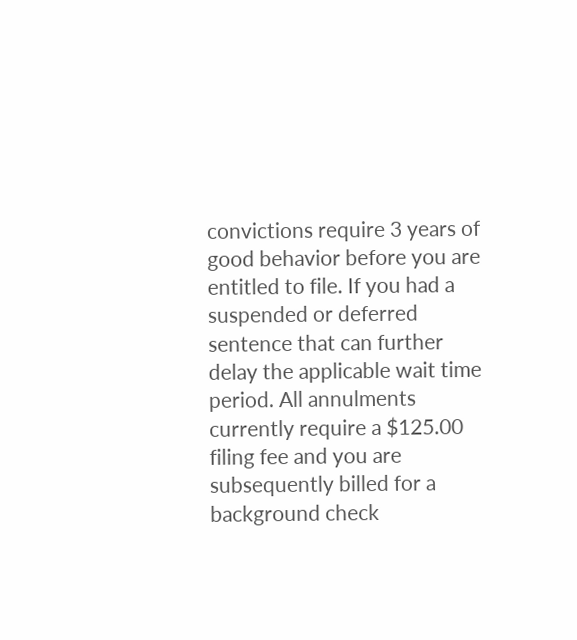convictions require 3 years of good behavior before you are entitled to file. If you had a suspended or deferred sentence that can further delay the applicable wait time period. All annulments currently require a $125.00 filing fee and you are subsequently billed for a background check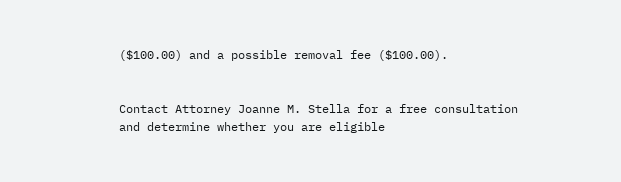($100.00) and a possible removal fee ($100.00).


Contact Attorney Joanne M. Stella for a free consultation and determine whether you are eligible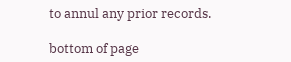to annul any prior records.

bottom of page